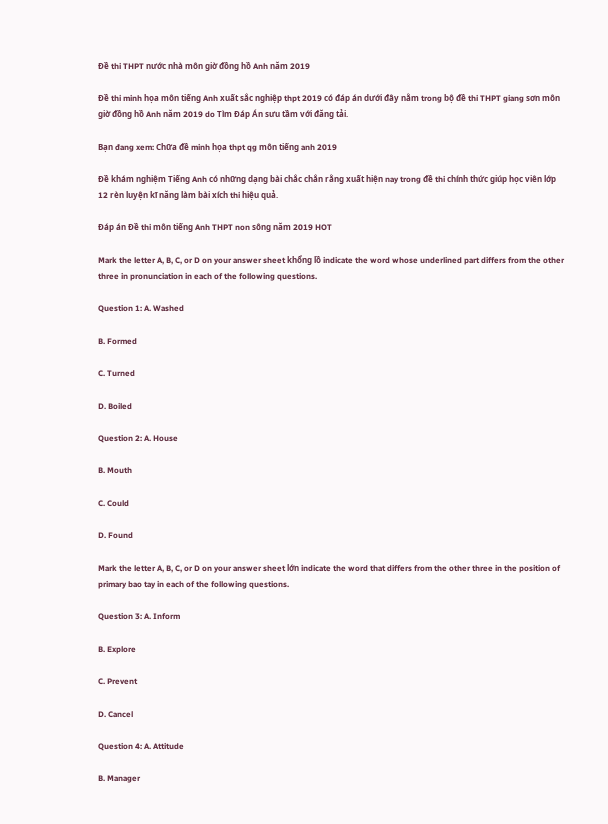Đề thi THPT nước nhà môn giờ đồng hồ Anh năm 2019

Đề thi minh họa môn tiếng Anh xuất sắc nghiệp thpt 2019 có đáp án dưới đây nằm trong bộ đề thi THPT giang sơn môn giờ đồng hồ Anh năm 2019 do Tìm Đáp Án sưu tầm với đăng tải.

Bạn đang xem: Chữa đề minh họa thpt qg môn tiếng anh 2019

Đề khám nghiệm Tiếng Anh có những dạng bài chắc chắn rằng xuất hiện nay trong đề thi chính thức giúp học viên lớp 12 rèn luyện kĩ năng làm bài xích thi hiệu quả.

Đáp án Đề thi môn tiếng Anh THPT non sông năm 2019 HOT

Mark the letter A, B, C, or D on your answer sheet khổng lồ indicate the word whose underlined part differs from the other three in pronunciation in each of the following questions.

Question 1: A. Washed

B. Formed

C. Turned

D. Boiled

Question 2: A. House

B. Mouth

C. Could

D. Found

Mark the letter A, B, C, or D on your answer sheet lớn indicate the word that differs from the other three in the position of primary bao tay in each of the following questions.

Question 3: A. Inform

B. Explore

C. Prevent

D. Cancel

Question 4: A. Attitude

B. Manager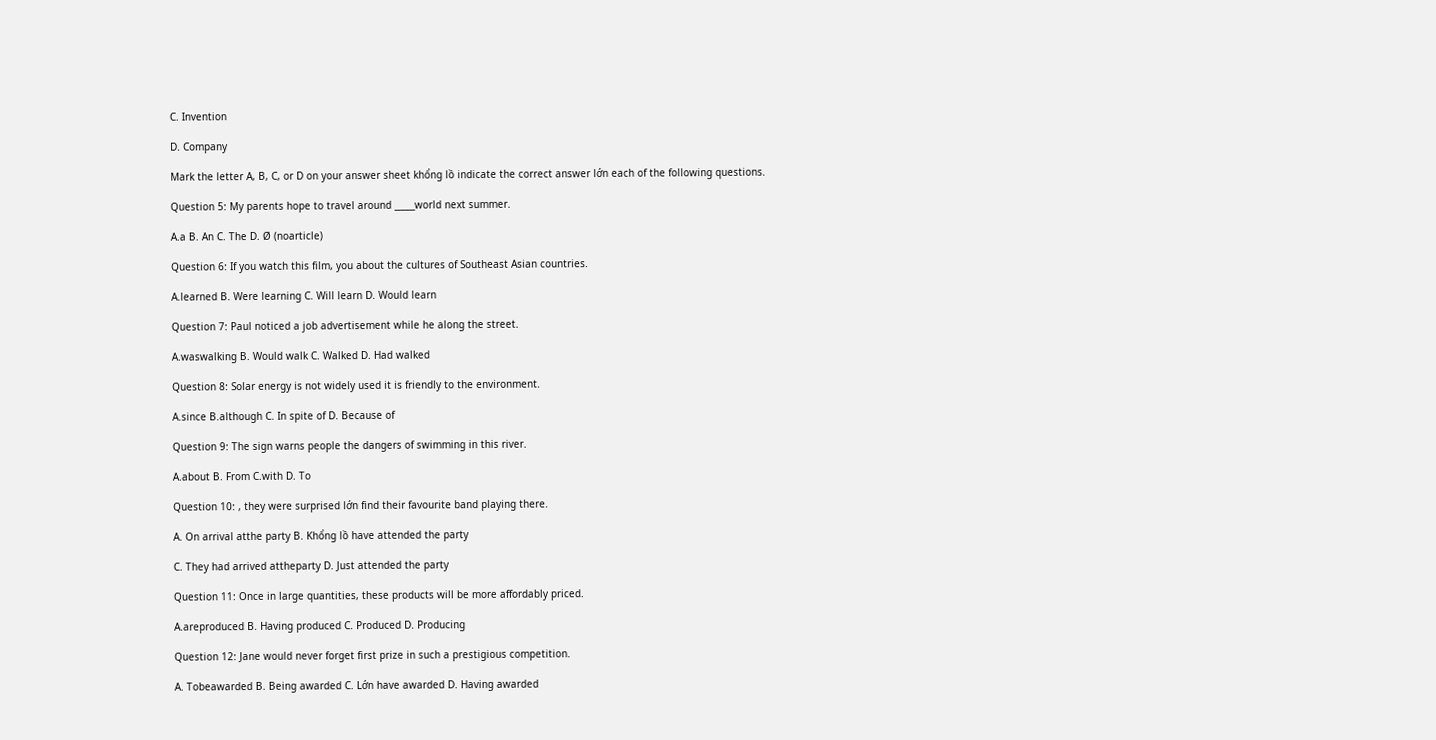C. Invention

D. Company

Mark the letter A, B, C, or D on your answer sheet khổng lồ indicate the correct answer lớn each of the following questions.

Question 5: My parents hope to travel around _____world next summer.

A.a B. An C. The D. Ø (noarticle)

Question 6: If you watch this film, you about the cultures of Southeast Asian countries.

A.learned B. Were learning C. Will learn D. Would learn

Question 7: Paul noticed a job advertisement while he along the street.

A.waswalking B. Would walk C. Walked D. Had walked

Question 8: Solar energy is not widely used it is friendly to the environment.

A.since B.although C. In spite of D. Because of

Question 9: The sign warns people the dangers of swimming in this river.

A.about B. From C.with D. To

Question 10: , they were surprised lớn find their favourite band playing there.

A. On arrival atthe party B. Khổng lồ have attended the party

C. They had arrived attheparty D. Just attended the party

Question 11: Once in large quantities, these products will be more affordably priced.

A.areproduced B. Having produced C. Produced D. Producing

Question 12: Jane would never forget first prize in such a prestigious competition.

A. Tobeawarded B. Being awarded C. Lớn have awarded D. Having awarded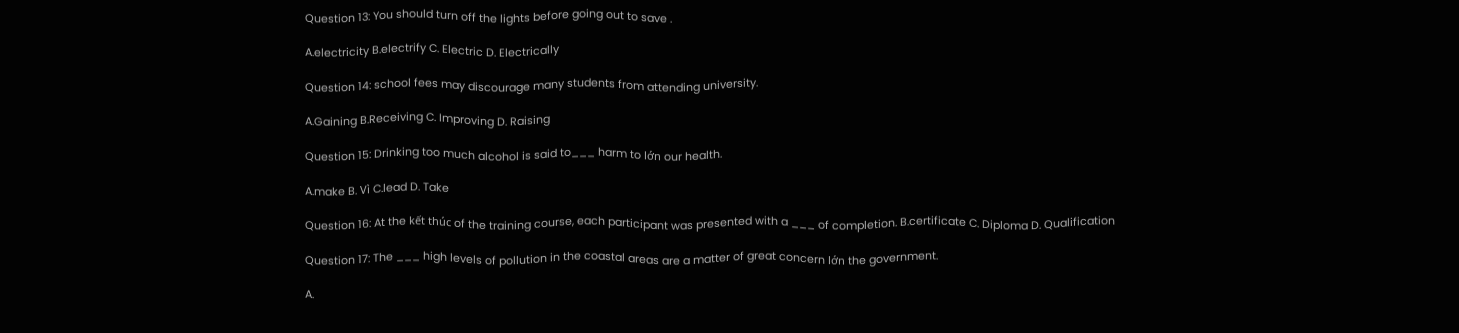Question 13: You should turn off the lights before going out to save .

A.electricity B.electrify C. Electric D. Electrically

Question 14: school fees may discourage many students from attending university.

A.Gaining B.Receiving C. Improving D. Raising

Question 15: Drinking too much alcohol is said to___ harm to lớn our health.

A.make B. Vì C.lead D. Take

Question 16: At the kết thúc of the training course, each participant was presented with a ___ of completion. B.certificate C. Diploma D. Qualification

Question 17: The ___ high levels of pollution in the coastal areas are a matter of great concern lớn the government.

A.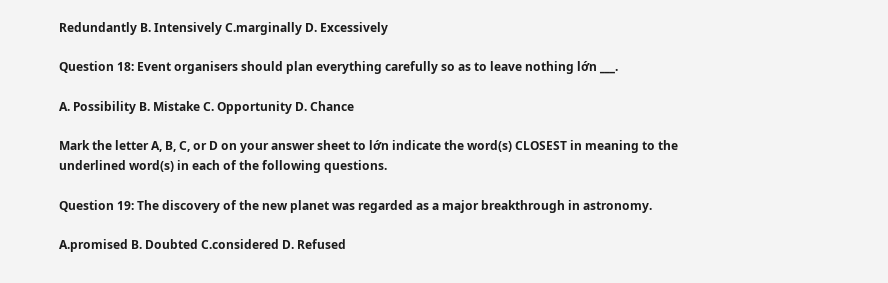Redundantly B. Intensively C.marginally D. Excessively

Question 18: Event organisers should plan everything carefully so as to leave nothing lớn ___.

A. Possibility B. Mistake C. Opportunity D. Chance

Mark the letter A, B, C, or D on your answer sheet to lớn indicate the word(s) CLOSEST in meaning to the underlined word(s) in each of the following questions.

Question 19: The discovery of the new planet was regarded as a major breakthrough in astronomy.

A.promised B. Doubted C.considered D. Refused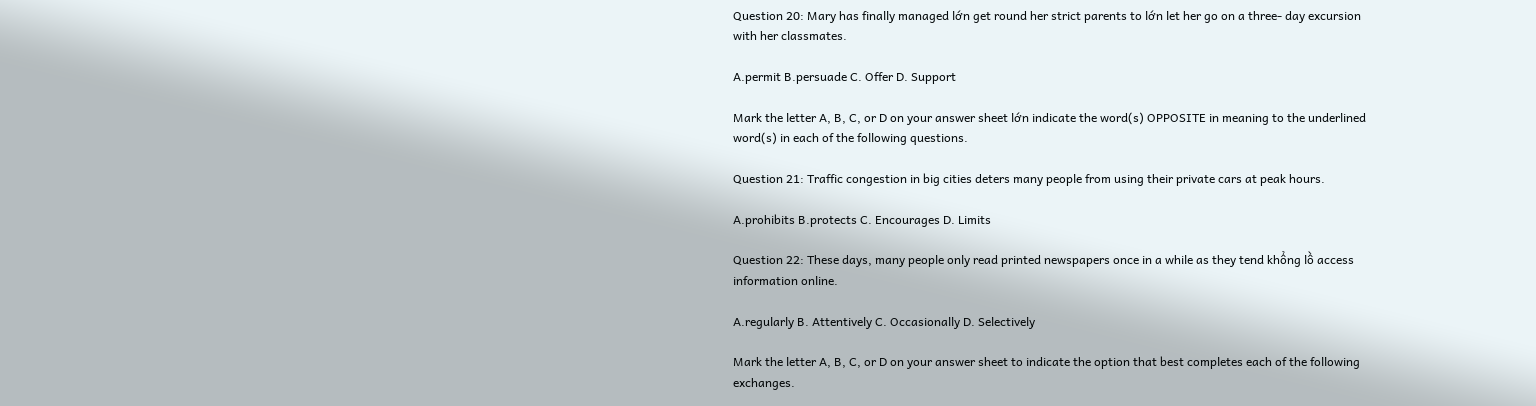Question 20: Mary has finally managed lớn get round her strict parents to lớn let her go on a three- day excursion with her classmates.

A.permit B.persuade C. Offer D. Support

Mark the letter A, B, C, or D on your answer sheet lớn indicate the word(s) OPPOSITE in meaning to the underlined word(s) in each of the following questions.

Question 21: Traffic congestion in big cities deters many people from using their private cars at peak hours.

A.prohibits B.protects C. Encourages D. Limits

Question 22: These days, many people only read printed newspapers once in a while as they tend khổng lồ access information online.

A.regularly B. Attentively C. Occasionally D. Selectively

Mark the letter A, B, C, or D on your answer sheet to indicate the option that best completes each of the following exchanges.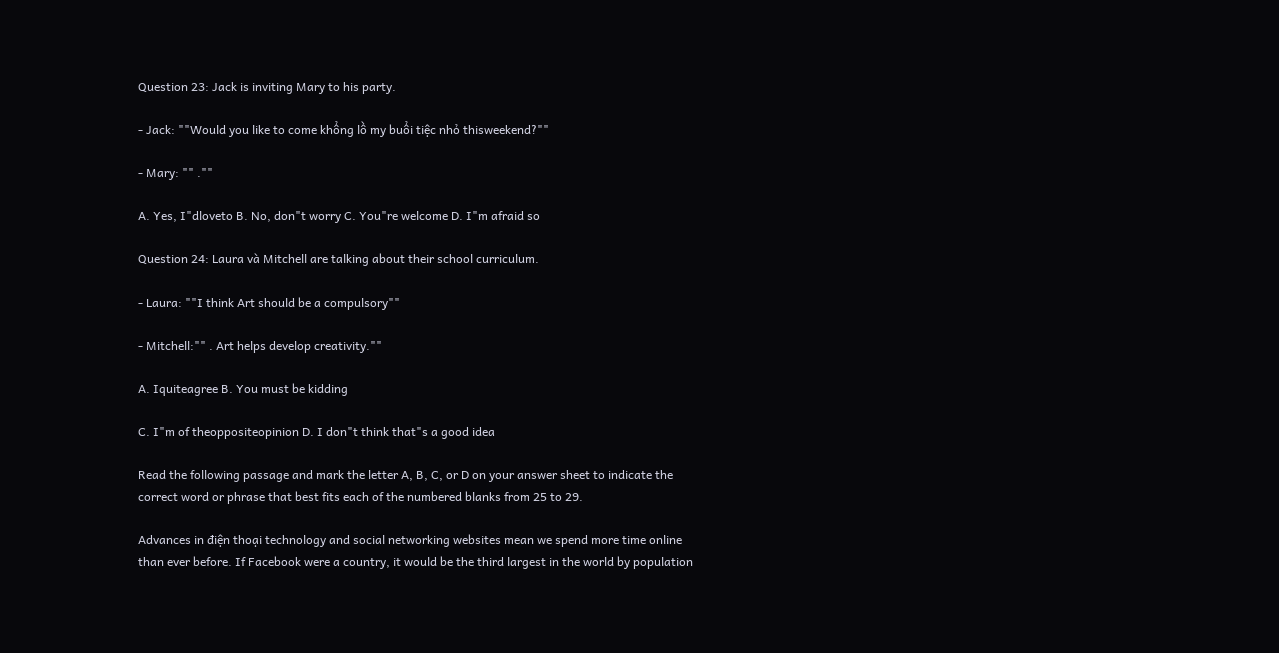Question 23: Jack is inviting Mary to his party.

- Jack: ""Would you like to come khổng lồ my buổi tiệc nhỏ thisweekend?""

- Mary: "" .""

A. Yes, I"dloveto B. No, don"t worry C. You"re welcome D. I"m afraid so

Question 24: Laura và Mitchell are talking about their school curriculum.

- Laura: ""I think Art should be a compulsory""

- Mitchell:"" . Art helps develop creativity.""

A. Iquiteagree B. You must be kidding

C. I"m of theoppositeopinion D. I don"t think that"s a good idea

Read the following passage and mark the letter A, B, C, or D on your answer sheet to indicate the correct word or phrase that best fits each of the numbered blanks from 25 to 29.

Advances in điện thoại technology and social networking websites mean we spend more time online than ever before. If Facebook were a country, it would be the third largest in the world by population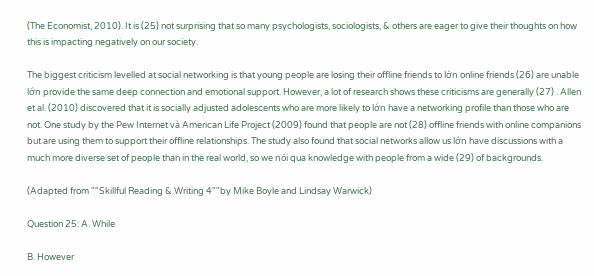(The Economist, 2010). It is (25) not surprising that so many psychologists, sociologists, & others are eager to give their thoughts on how this is impacting negatively on our society.

The biggest criticism levelled at social networking is that young people are losing their offline friends to lớn online friends (26) are unable lớn provide the same deep connection and emotional support. However, a lot of research shows these criticisms are generally (27) . Allen et al. (2010) discovered that it is socially adjusted adolescents who are more likely to lớn have a networking profile than those who are not. One study by the Pew Internet và American Life Project (2009) found that people are not (28) offline friends with online companions but are using them to support their offline relationships. The study also found that social networks allow us lớn have discussions with a much more diverse set of people than in the real world, so we nói qua knowledge with people from a wide (29) of backgrounds.

(Adapted from ""Skillful Reading & Writing 4""by Mike Boyle and Lindsay Warwick)

Question 25: A. While

B. However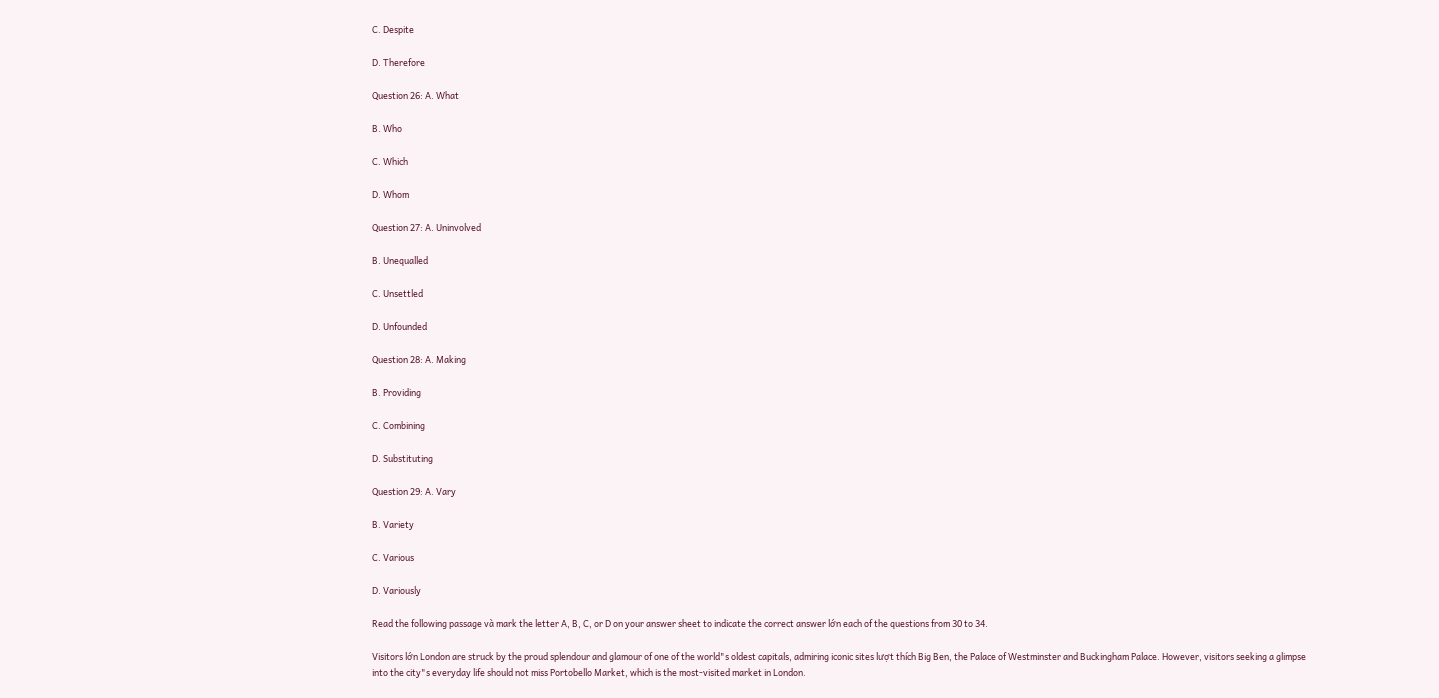C. Despite

D. Therefore

Question 26: A. What

B. Who

C. Which

D. Whom

Question 27: A. Uninvolved

B. Unequalled

C. Unsettled

D. Unfounded

Question 28: A. Making

B. Providing

C. Combining

D. Substituting

Question 29: A. Vary

B. Variety

C. Various

D. Variously

Read the following passage và mark the letter A, B, C, or D on your answer sheet to indicate the correct answer lớn each of the questions from 30 to 34.

Visitors lớn London are struck by the proud splendour and glamour of one of the world"s oldest capitals, admiring iconic sites lượt thích Big Ben, the Palace of Westminster and Buckingham Palace. However, visitors seeking a glimpse into the city"s everyday life should not miss Portobello Market, which is the most-visited market in London.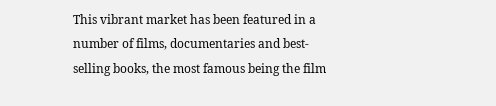This vibrant market has been featured in a number of films, documentaries and best- selling books, the most famous being the film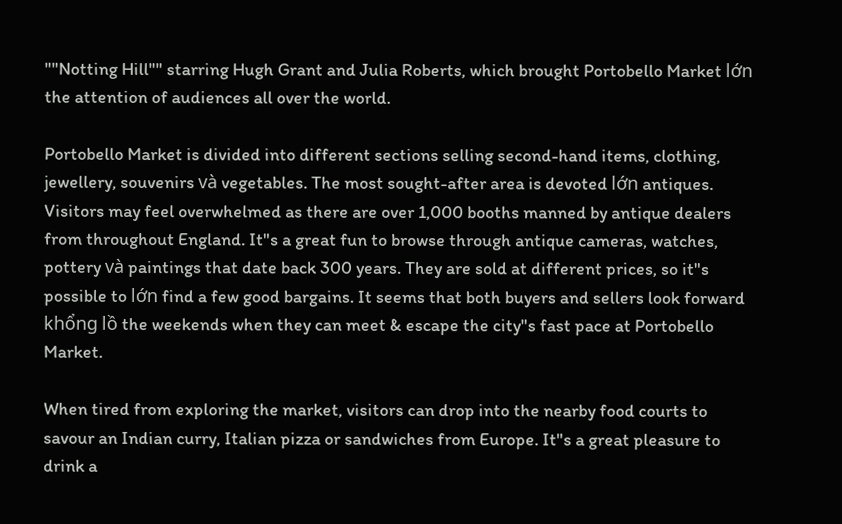""Notting Hill"" starring Hugh Grant and Julia Roberts, which brought Portobello Market lớn the attention of audiences all over the world.

Portobello Market is divided into different sections selling second-hand items, clothing, jewellery, souvenirs và vegetables. The most sought-after area is devoted lớn antiques. Visitors may feel overwhelmed as there are over 1,000 booths manned by antique dealers from throughout England. It"s a great fun to browse through antique cameras, watches, pottery và paintings that date back 300 years. They are sold at different prices, so it"s possible to lớn find a few good bargains. It seems that both buyers and sellers look forward khổng lồ the weekends when they can meet & escape the city"s fast pace at Portobello Market.

When tired from exploring the market, visitors can drop into the nearby food courts to savour an Indian curry, Italian pizza or sandwiches from Europe. It"s a great pleasure to drink a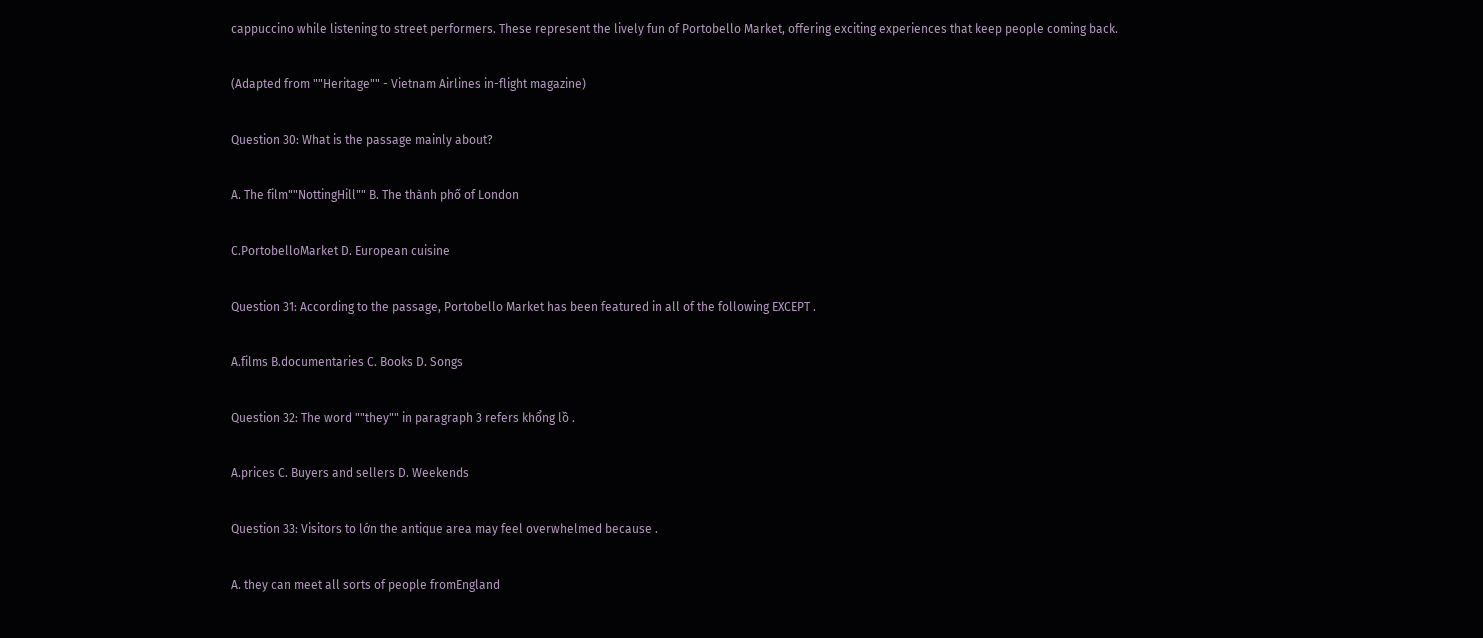cappuccino while listening to street performers. These represent the lively fun of Portobello Market, offering exciting experiences that keep people coming back.

(Adapted from ""Heritage"" - Vietnam Airlines in-flight magazine)

Question 30: What is the passage mainly about?

A. The film""NottingHill"" B. The thành phố of London

C.PortobelloMarket D. European cuisine

Question 31: According to the passage, Portobello Market has been featured in all of the following EXCEPT .

A.films B.documentaries C. Books D. Songs

Question 32: The word ""they"" in paragraph 3 refers khổng lồ .

A.prices C. Buyers and sellers D. Weekends

Question 33: Visitors to lớn the antique area may feel overwhelmed because .

A. they can meet all sorts of people fromEngland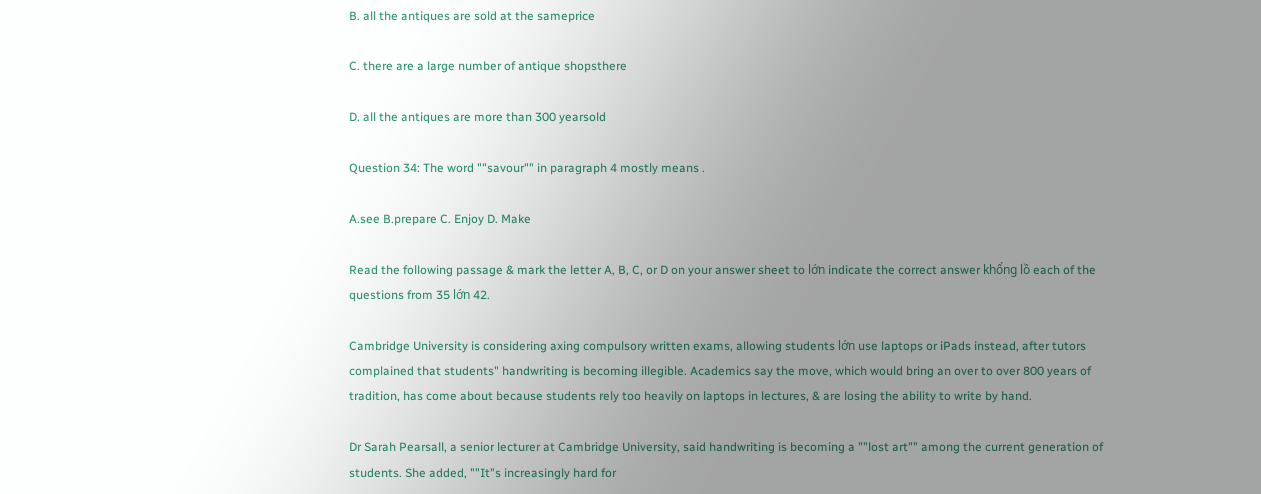B. all the antiques are sold at the sameprice

C. there are a large number of antique shopsthere

D. all the antiques are more than 300 yearsold

Question 34: The word ""savour"" in paragraph 4 mostly means .

A.see B.prepare C. Enjoy D. Make

Read the following passage & mark the letter A, B, C, or D on your answer sheet to lớn indicate the correct answer khổng lồ each of the questions from 35 lớn 42.

Cambridge University is considering axing compulsory written exams, allowing students lớn use laptops or iPads instead, after tutors complained that students" handwriting is becoming illegible. Academics say the move, which would bring an over to over 800 years of tradition, has come about because students rely too heavily on laptops in lectures, & are losing the ability to write by hand.

Dr Sarah Pearsall, a senior lecturer at Cambridge University, said handwriting is becoming a ""lost art"" among the current generation of students. She added, ""It"s increasingly hard for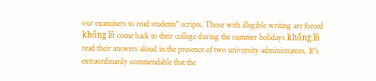our examiners to read students" scripts. Those with illegible writing are forced khổng lồ come back to their college during the summer holidays khổng lồ read their answers aloud in the presence of two university administrators. It"s extraordinarily commendable that the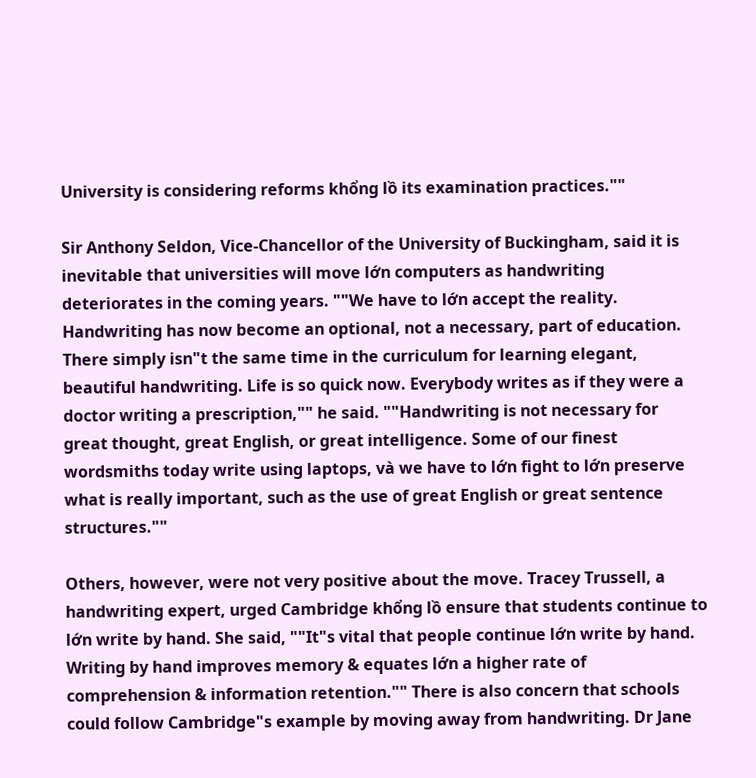University is considering reforms khổng lồ its examination practices.""

Sir Anthony Seldon, Vice-Chancellor of the University of Buckingham, said it is inevitable that universities will move lớn computers as handwriting deteriorates in the coming years. ""We have to lớn accept the reality. Handwriting has now become an optional, not a necessary, part of education. There simply isn"t the same time in the curriculum for learning elegant, beautiful handwriting. Life is so quick now. Everybody writes as if they were a doctor writing a prescription,"" he said. ""Handwriting is not necessary for great thought, great English, or great intelligence. Some of our finest wordsmiths today write using laptops, và we have to lớn fight to lớn preserve what is really important, such as the use of great English or great sentence structures.""

Others, however, were not very positive about the move. Tracey Trussell, a handwriting expert, urged Cambridge khổng lồ ensure that students continue to lớn write by hand. She said, ""It"s vital that people continue lớn write by hand. Writing by hand improves memory & equates lớn a higher rate of comprehension & information retention."" There is also concern that schools could follow Cambridge"s example by moving away from handwriting. Dr Jane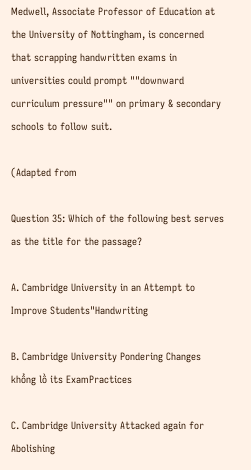Medwell, Associate Professor of Education at the University of Nottingham, is concerned that scrapping handwritten exams in universities could prompt ""downward curriculum pressure"" on primary & secondary schools to follow suit.

(Adapted from

Question 35: Which of the following best serves as the title for the passage?

A. Cambridge University in an Attempt to Improve Students"Handwriting

B. Cambridge University Pondering Changes khổng lồ its ExamPractices

C. Cambridge University Attacked again for Abolishing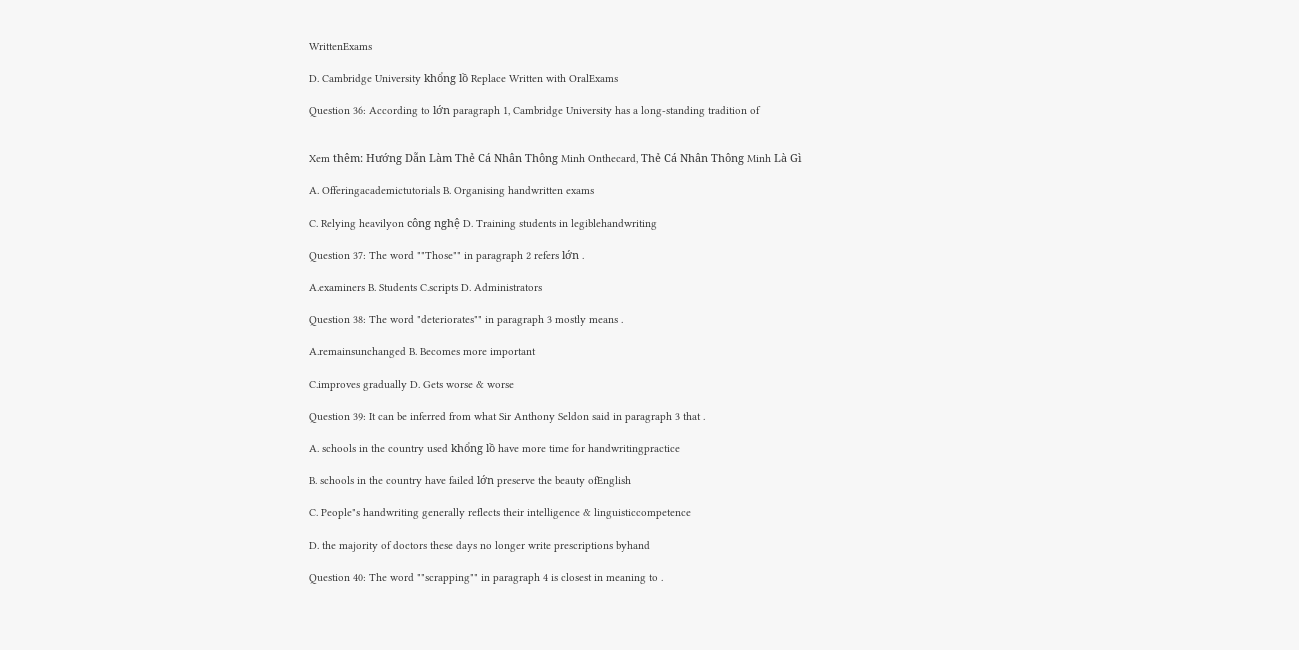WrittenExams

D. Cambridge University khổng lồ Replace Written with OralExams

Question 36: According to lớn paragraph 1, Cambridge University has a long-standing tradition of


Xem thêm: Hướng Dẫn Làm Thẻ Cá Nhân Thông Minh Onthecard, Thẻ Cá Nhân Thông Minh Là Gì

A. Offeringacademictutorials B. Organising handwritten exams

C. Relying heavilyon công nghệ D. Training students in legiblehandwriting

Question 37: The word ""Those"" in paragraph 2 refers lớn .

A.examiners B. Students C.scripts D. Administrators

Question 38: The word "deteriorates"" in paragraph 3 mostly means .

A.remainsunchanged B. Becomes more important

C.improves gradually D. Gets worse & worse

Question 39: It can be inferred from what Sir Anthony Seldon said in paragraph 3 that .

A. schools in the country used khổng lồ have more time for handwritingpractice

B. schools in the country have failed lớn preserve the beauty ofEnglish

C. People"s handwriting generally reflects their intelligence & linguisticcompetence

D. the majority of doctors these days no longer write prescriptions byhand

Question 40: The word ""scrapping"" in paragraph 4 is closest in meaning to .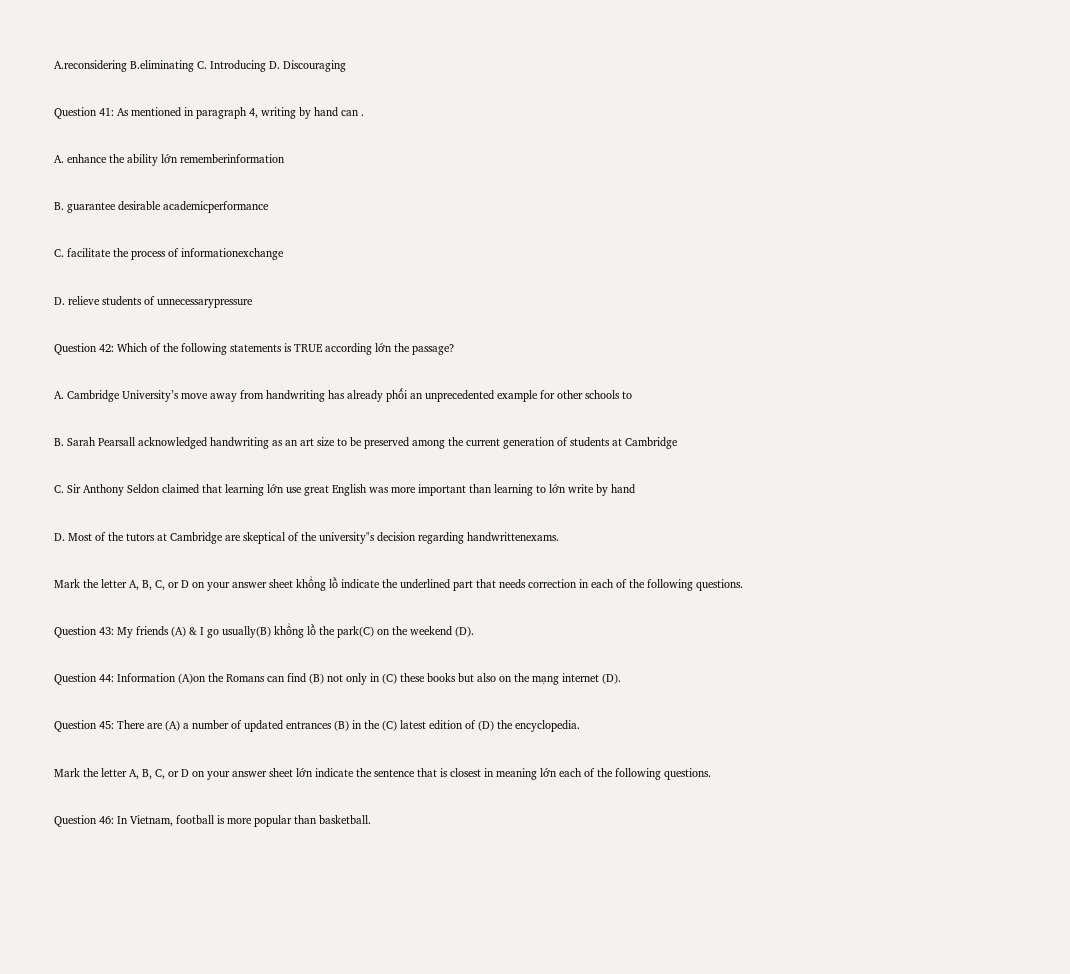A.reconsidering B.eliminating C. Introducing D. Discouraging

Question 41: As mentioned in paragraph 4, writing by hand can .

A. enhance the ability lớn rememberinformation

B. guarantee desirable academicperformance

C. facilitate the process of informationexchange

D. relieve students of unnecessarypressure

Question 42: Which of the following statements is TRUE according lớn the passage?

A. Cambridge University’s move away from handwriting has already phối an unprecedented example for other schools to

B. Sarah Pearsall acknowledged handwriting as an art size to be preserved among the current generation of students at Cambridge

C. Sir Anthony Seldon claimed that learning lớn use great English was more important than learning to lớn write by hand

D. Most of the tutors at Cambridge are skeptical of the university"s decision regarding handwrittenexams.

Mark the letter A, B, C, or D on your answer sheet khổng lồ indicate the underlined part that needs correction in each of the following questions.

Question 43: My friends (A) & I go usually(B) khổng lồ the park(C) on the weekend (D).

Question 44: Information (A)on the Romans can find (B) not only in (C) these books but also on the mạng internet (D).

Question 45: There are (A) a number of updated entrances (B) in the (C) latest edition of (D) the encyclopedia.

Mark the letter A, B, C, or D on your answer sheet lớn indicate the sentence that is closest in meaning lớn each of the following questions.

Question 46: In Vietnam, football is more popular than basketball.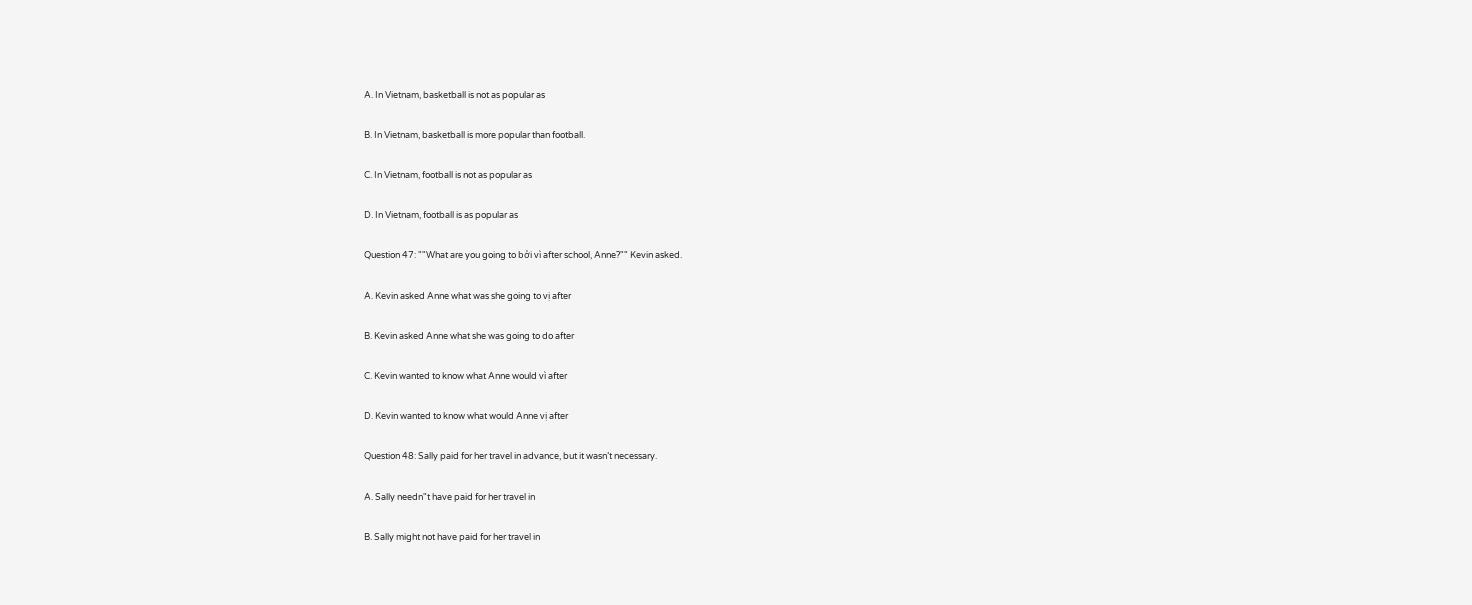A. In Vietnam, basketball is not as popular as

B. In Vietnam, basketball is more popular than football.

C. In Vietnam, football is not as popular as

D. In Vietnam, football is as popular as

Question 47: ""What are you going to bởi vì after school, Anne?"" Kevin asked.

A. Kevin asked Anne what was she going to vị after

B. Kevin asked Anne what she was going to do after

C. Kevin wanted to know what Anne would vì after

D. Kevin wanted to know what would Anne vị after

Question 48: Sally paid for her travel in advance, but it wasn’t necessary.

A. Sally needn"t have paid for her travel in

B. Sally might not have paid for her travel in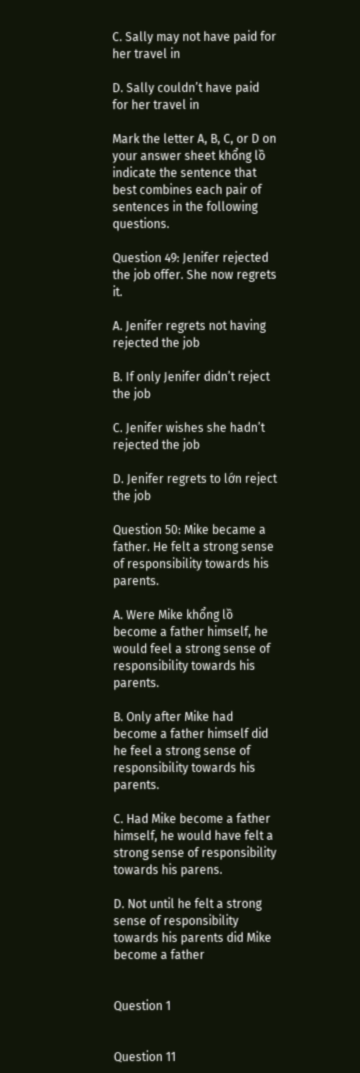C. Sally may not have paid for her travel in

D. Sally couldn’t have paid for her travel in

Mark the letter A, B, C, or D on your answer sheet khổng lồ indicate the sentence that best combines each pair of sentences in the following questions.

Question 49: Jenifer rejected the job offer. She now regrets it.

A. Jenifer regrets not having rejected the job

B. If only Jenifer didn’t reject the job

C. Jenifer wishes she hadn’t rejected the job

D. Jenifer regrets to lớn reject the job

Question 50: Mike became a father. He felt a strong sense of responsibility towards his parents.

A. Were Mike khổng lồ become a father himself, he would feel a strong sense of responsibility towards his parents.

B. Only after Mike had become a father himself did he feel a strong sense of responsibility towards his parents.

C. Had Mike become a father himself, he would have felt a strong sense of responsibility towards his parens.

D. Not until he felt a strong sense of responsibility towards his parents did Mike become a father


Question 1


Question 11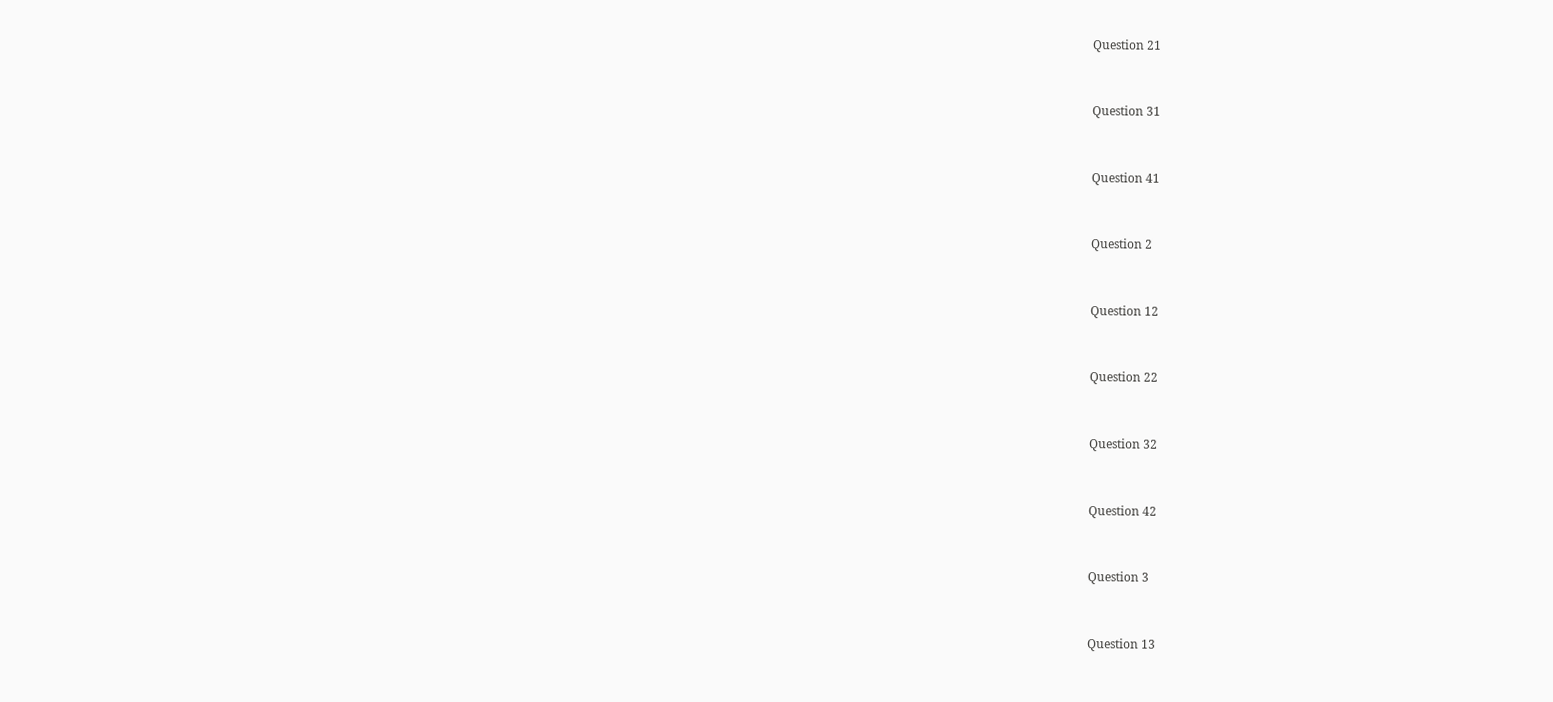Question 21


Question 31


Question 41


Question 2


Question 12


Question 22


Question 32


Question 42


Question 3


Question 13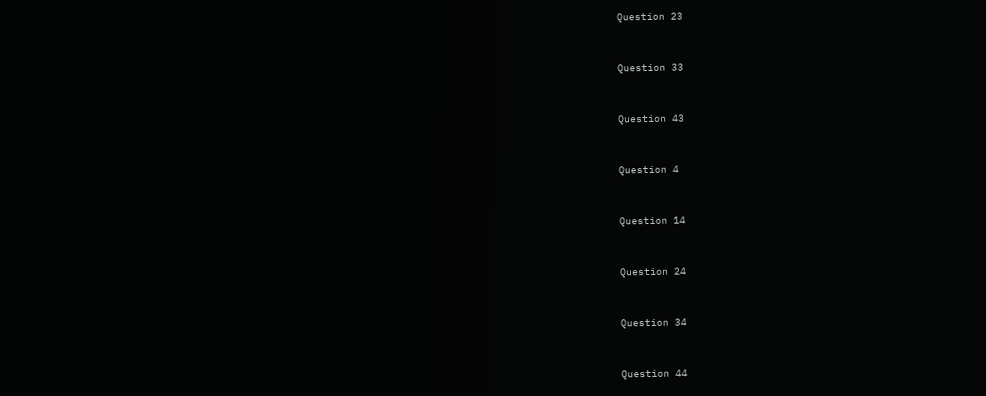Question 23


Question 33


Question 43


Question 4


Question 14


Question 24


Question 34


Question 44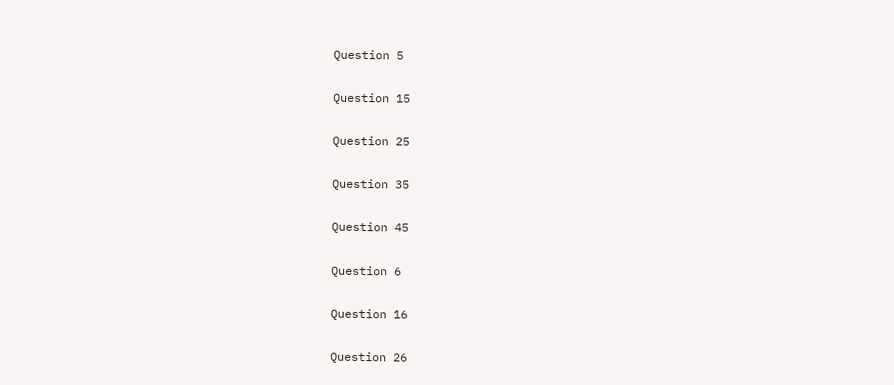Question 5


Question 15


Question 25


Question 35


Question 45


Question 6


Question 16


Question 26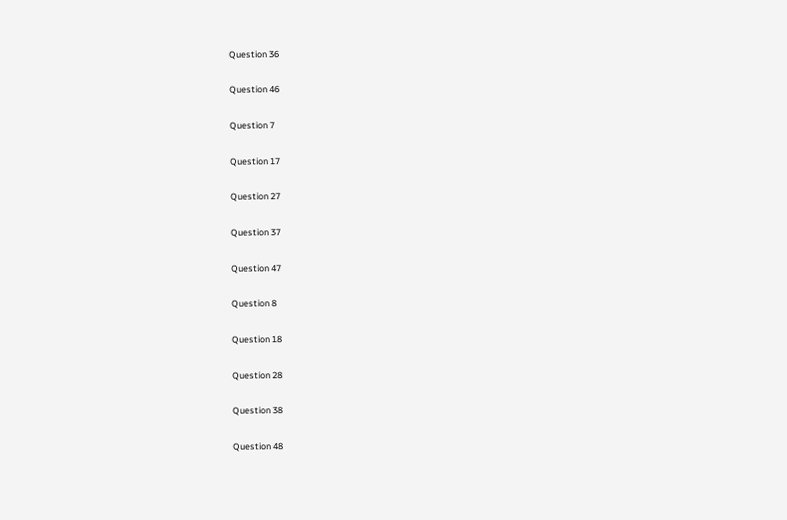Question 36


Question 46


Question 7


Question 17


Question 27


Question 37


Question 47


Question 8


Question 18


Question 28


Question 38


Question 48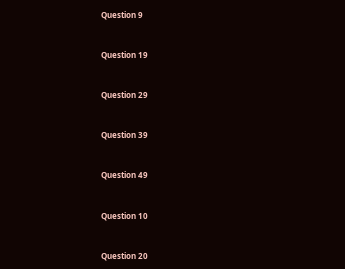Question 9


Question 19


Question 29


Question 39


Question 49


Question 10


Question 20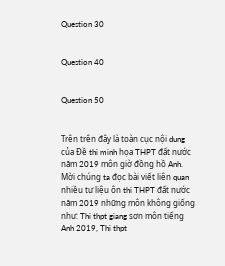Question 30


Question 40


Question 50


Trên trên đây là toàn cục nội dung của Đề thi minh họa THPT đất nước năm 2019 môn giờ đồng hồ Anh. Mời chúng ta đọc bài viết liên quan nhiều tư liệu ôn thi THPT đất nước năm 2019 những môn không giống như: Thi thpt giang sơn môn tiếng Anh 2019, Thi thpt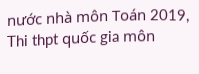nước nhà môn Toán 2019, Thi thpt quốc gia môn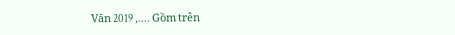Văn 2019 ,.... Gồm trên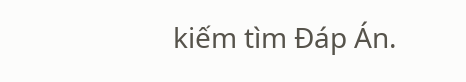kiếm tìm Đáp Án.